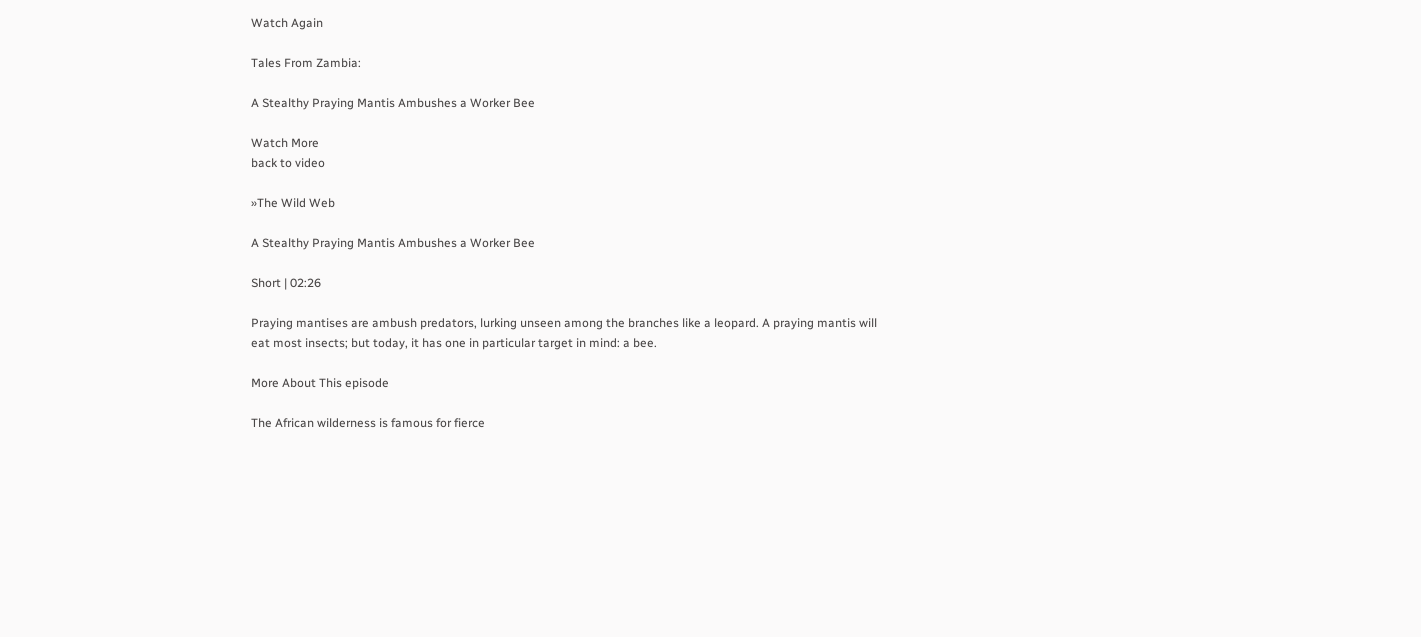Watch Again

Tales From Zambia:

A Stealthy Praying Mantis Ambushes a Worker Bee

Watch More
back to video

»The Wild Web

A Stealthy Praying Mantis Ambushes a Worker Bee

Short | 02:26

Praying mantises are ambush predators, lurking unseen among the branches like a leopard. A praying mantis will eat most insects; but today, it has one in particular target in mind: a bee.

More About This episode

The African wilderness is famous for fierce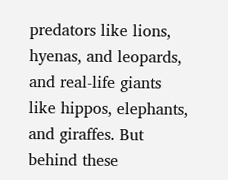predators like lions, hyenas, and leopards, and real-life giants like hippos, elephants, and giraffes. But behind these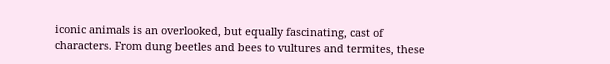iconic animals is an overlooked, but equally fascinating, cast of characters. From dung beetles and bees to vultures and termites, these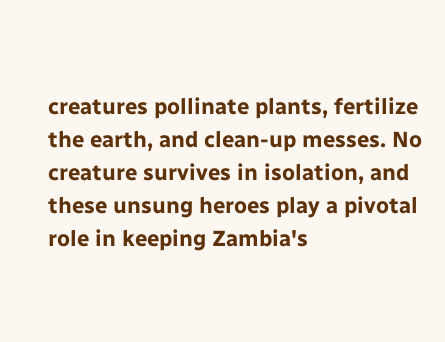creatures pollinate plants, fertilize the earth, and clean-up messes. No creature survives in isolation, and these unsung heroes play a pivotal role in keeping Zambia's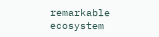remarkable ecosystem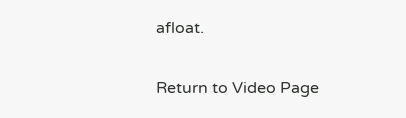afloat.

Return to Video Page